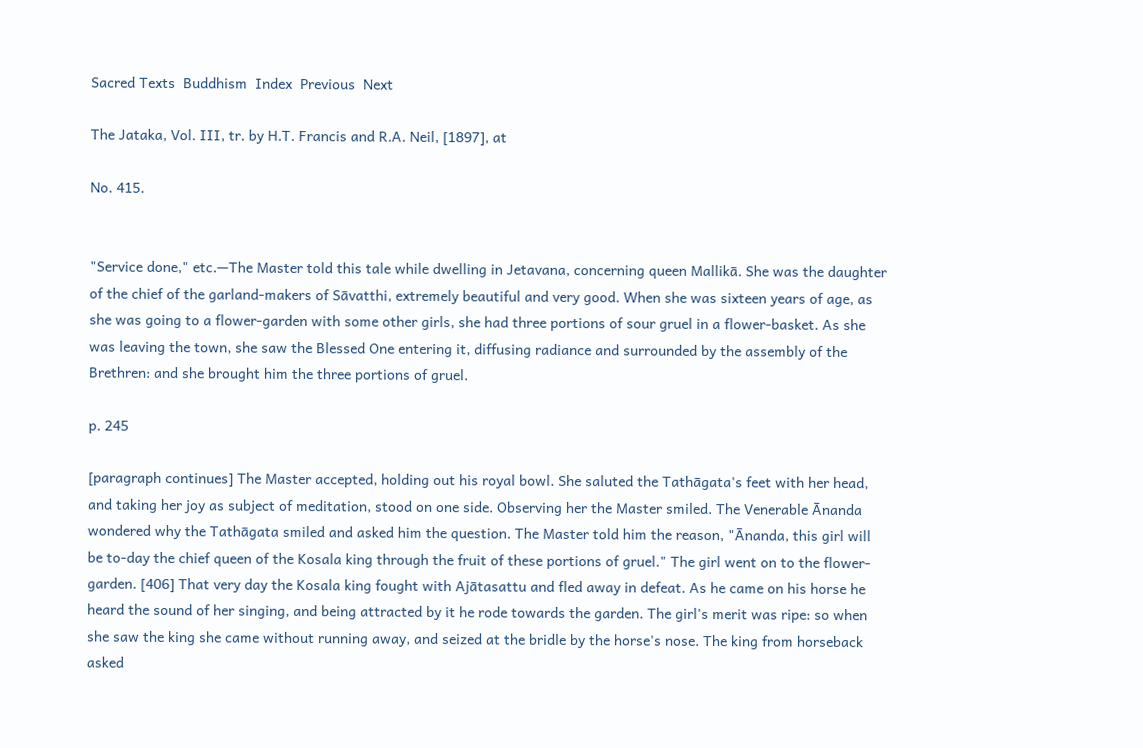Sacred Texts  Buddhism  Index  Previous  Next

The Jataka, Vol. III, tr. by H.T. Francis and R.A. Neil, [1897], at

No. 415.


"Service done," etc.—The Master told this tale while dwelling in Jetavana, concerning queen Mallikā. She was the daughter of the chief of the garland-makers of Sāvatthi, extremely beautiful and very good. When she was sixteen years of age, as she was going to a flower-garden with some other girls, she had three portions of sour gruel in a flower-basket. As she was leaving the town, she saw the Blessed One entering it, diffusing radiance and surrounded by the assembly of the Brethren: and she brought him the three portions of gruel.

p. 245

[paragraph continues] The Master accepted, holding out his royal bowl. She saluted the Tathāgata's feet with her head, and taking her joy as subject of meditation, stood on one side. Observing her the Master smiled. The Venerable Ānanda wondered why the Tathāgata smiled and asked him the question. The Master told him the reason, "Ānanda, this girl will be to-day the chief queen of the Kosala king through the fruit of these portions of gruel." The girl went on to the flower-garden. [406] That very day the Kosala king fought with Ajātasattu and fled away in defeat. As he came on his horse he heard the sound of her singing, and being attracted by it he rode towards the garden. The girl's merit was ripe: so when she saw the king she came without running away, and seized at the bridle by the horse's nose. The king from horseback asked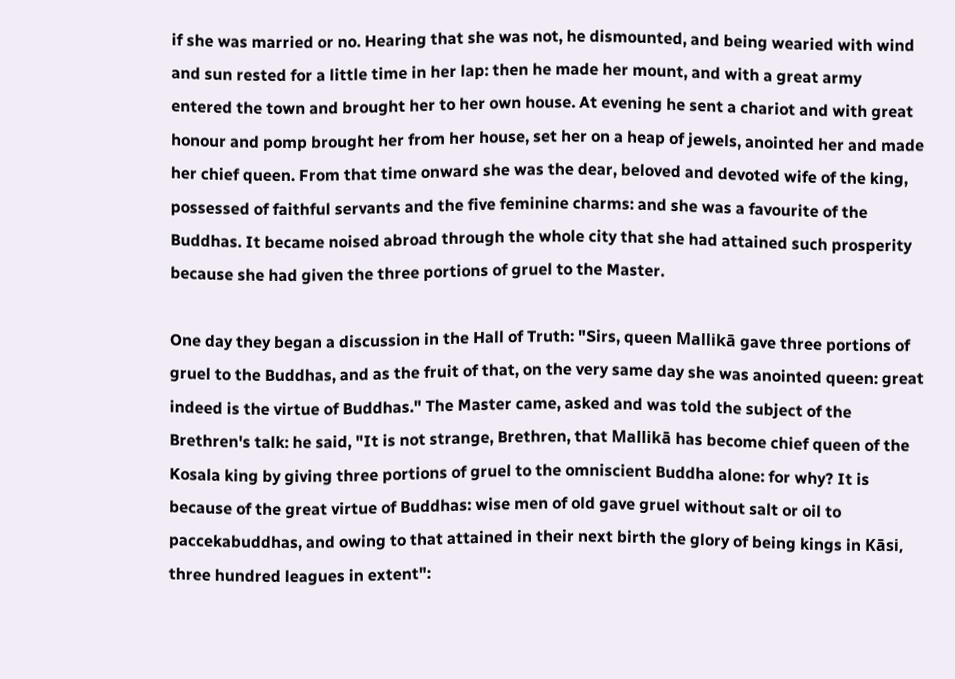if she was married or no. Hearing that she was not, he dismounted, and being wearied with wind and sun rested for a little time in her lap: then he made her mount, and with a great army entered the town and brought her to her own house. At evening he sent a chariot and with great honour and pomp brought her from her house, set her on a heap of jewels, anointed her and made her chief queen. From that time onward she was the dear, beloved and devoted wife of the king, possessed of faithful servants and the five feminine charms: and she was a favourite of the Buddhas. It became noised abroad through the whole city that she had attained such prosperity because she had given the three portions of gruel to the Master.

One day they began a discussion in the Hall of Truth: "Sirs, queen Mallikā gave three portions of gruel to the Buddhas, and as the fruit of that, on the very same day she was anointed queen: great indeed is the virtue of Buddhas." The Master came, asked and was told the subject of the Brethren's talk: he said, "It is not strange, Brethren, that Mallikā has become chief queen of the Kosala king by giving three portions of gruel to the omniscient Buddha alone: for why? It is because of the great virtue of Buddhas: wise men of old gave gruel without salt or oil to paccekabuddhas, and owing to that attained in their next birth the glory of being kings in Kāsi, three hundred leagues in extent":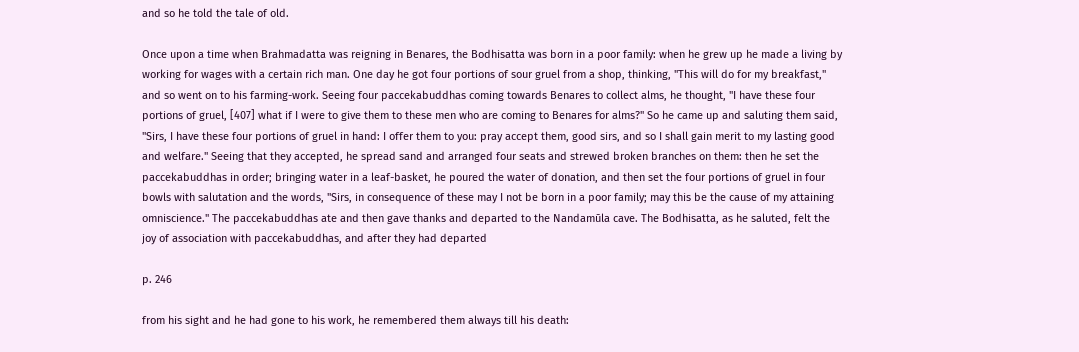and so he told the tale of old.

Once upon a time when Brahmadatta was reigning in Benares, the Bodhisatta was born in a poor family: when he grew up he made a living by working for wages with a certain rich man. One day he got four portions of sour gruel from a shop, thinking, "This will do for my breakfast," and so went on to his farming-work. Seeing four paccekabuddhas coming towards Benares to collect alms, he thought, "I have these four portions of gruel, [407] what if I were to give them to these men who are coming to Benares for alms?" So he came up and saluting them said, "Sirs, I have these four portions of gruel in hand: I offer them to you: pray accept them, good sirs, and so I shall gain merit to my lasting good and welfare." Seeing that they accepted, he spread sand and arranged four seats and strewed broken branches on them: then he set the paccekabuddhas in order; bringing water in a leaf-basket, he poured the water of donation, and then set the four portions of gruel in four bowls with salutation and the words, "Sirs, in consequence of these may I not be born in a poor family; may this be the cause of my attaining omniscience." The paccekabuddhas ate and then gave thanks and departed to the Nandamūla cave. The Bodhisatta, as he saluted, felt the joy of association with paccekabuddhas, and after they had departed

p. 246

from his sight and he had gone to his work, he remembered them always till his death: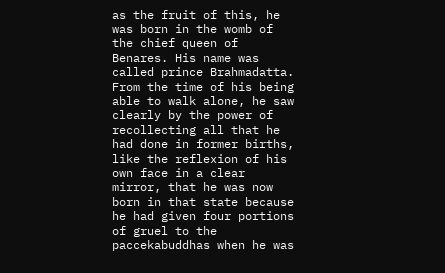as the fruit of this, he was born in the womb of the chief queen of Benares. His name was called prince Brahmadatta. From the time of his being able to walk alone, he saw clearly by the power of recollecting all that he had done in former births, like the reflexion of his own face in a clear mirror, that he was now born in that state because he had given four portions of gruel to the paccekabuddhas when he was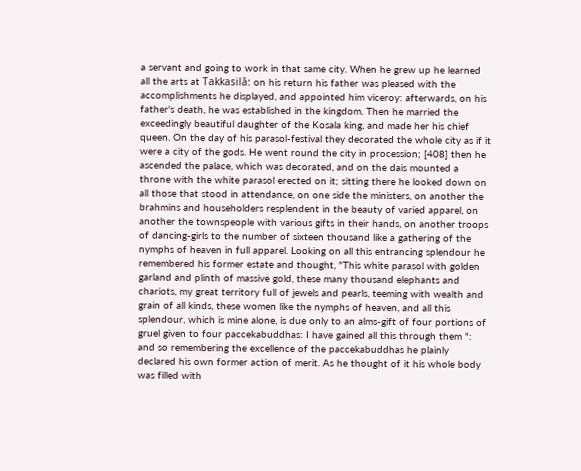a servant and going to work in that same city. When he grew up he learned all the arts at Takkasilā: on his return his father was pleased with the accomplishments he displayed, and appointed him viceroy: afterwards, on his father's death, he was established in the kingdom. Then he married the exceedingly beautiful daughter of the Kosala king, and made her his chief queen. On the day of his parasol-festival they decorated the whole city as if it were a city of the gods. He went round the city in procession; [408] then he ascended the palace, which was decorated, and on the dais mounted a throne with the white parasol erected on it; sitting there he looked down on all those that stood in attendance, on one side the ministers, on another the brahmins and householders resplendent in the beauty of varied apparel, on another the townspeople with various gifts in their hands, on another troops of dancing-girls to the number of sixteen thousand like a gathering of the nymphs of heaven in full apparel. Looking on all this entrancing splendour he remembered his former estate and thought, "This white parasol with golden garland and plinth of massive gold, these many thousand elephants and chariots, my great territory full of jewels and pearls, teeming with wealth and grain of all kinds, these women like the nymphs of heaven, and all this splendour, which is mine alone, is due only to an alms-gift of four portions of gruel given to four paccekabuddhas: I have gained all this through them ": and so remembering the excellence of the paccekabuddhas he plainly declared his own former action of merit. As he thought of it his whole body was filled with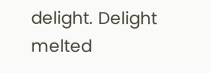delight. Delight melted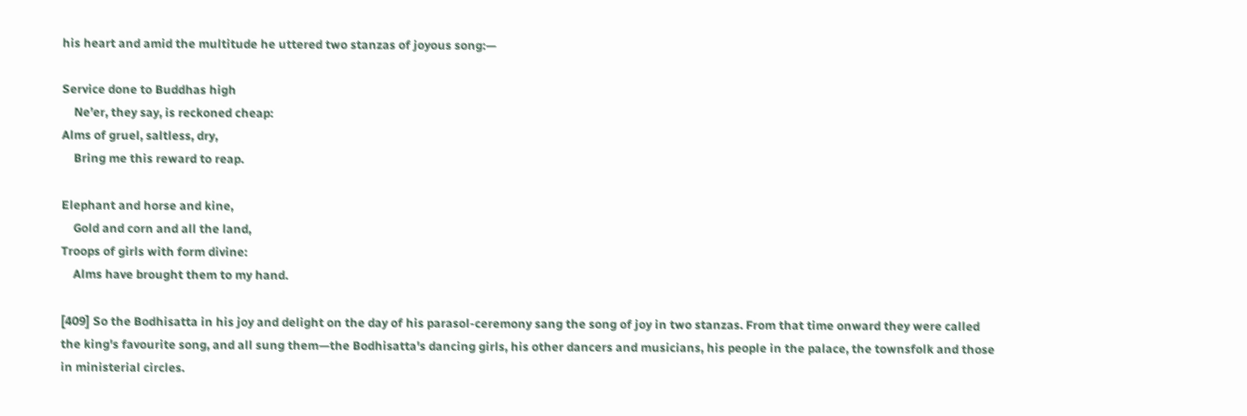his heart and amid the multitude he uttered two stanzas of joyous song:—

Service done to Buddhas high
    Ne’er, they say, is reckoned cheap:
Alms of gruel, saltless, dry,
    Bring me this reward to reap.

Elephant and horse and kine,
    Gold and corn and all the land,
Troops of girls with form divine:
    Alms have brought them to my hand.

[409] So the Bodhisatta in his joy and delight on the day of his parasol-ceremony sang the song of joy in two stanzas. From that time onward they were called the king's favourite song, and all sung them—the Bodhisatta's dancing girls, his other dancers and musicians, his people in the palace, the townsfolk and those in ministerial circles.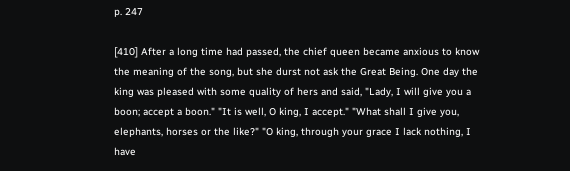p. 247

[410] After a long time had passed, the chief queen became anxious to know the meaning of the song, but she durst not ask the Great Being. One day the king was pleased with some quality of hers and said, "Lady, I will give you a boon; accept a boon." "It is well, O king, I accept." "What shall I give you, elephants, horses or the like?" "O king, through your grace I lack nothing, I have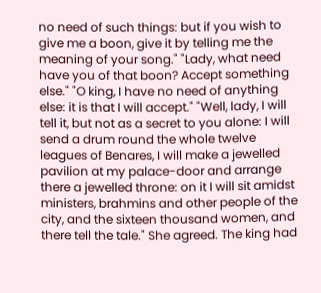no need of such things: but if you wish to give me a boon, give it by telling me the meaning of your song." "Lady, what need have you of that boon? Accept something else." "O king, I have no need of anything else: it is that I will accept." "Well, lady, I will tell it, but not as a secret to you alone: I will send a drum round the whole twelve leagues of Benares, I will make a jewelled pavilion at my palace-door and arrange there a jewelled throne: on it I will sit amidst ministers, brahmins and other people of the city, and the sixteen thousand women, and there tell the tale." She agreed. The king had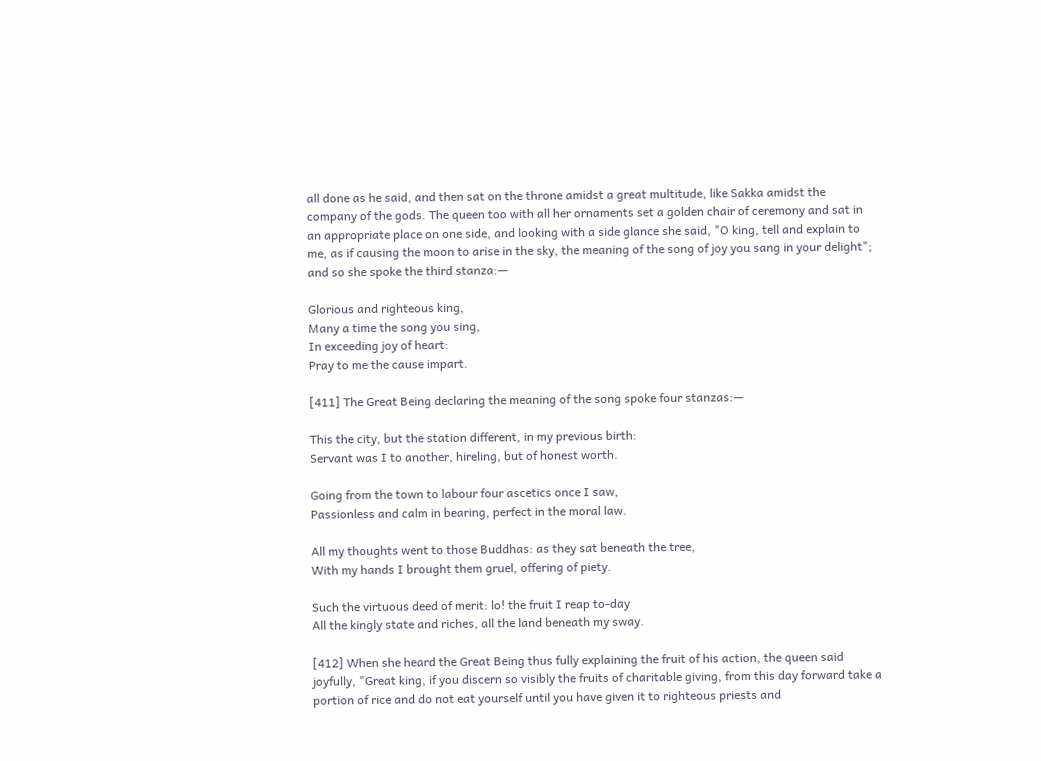all done as he said, and then sat on the throne amidst a great multitude, like Sakka amidst the company of the gods. The queen too with all her ornaments set a golden chair of ceremony and sat in an appropriate place on one side, and looking with a side glance she said, "O king, tell and explain to me, as if causing the moon to arise in the sky, the meaning of the song of joy you sang in your delight"; and so she spoke the third stanza:—

Glorious and righteous king,
Many a time the song you sing,
In exceeding joy of heart:
Pray to me the cause impart.

[411] The Great Being declaring the meaning of the song spoke four stanzas:—

This the city, but the station different, in my previous birth:
Servant was I to another, hireling, but of honest worth.

Going from the town to labour four ascetics once I saw,
Passionless and calm in bearing, perfect in the moral law.

All my thoughts went to those Buddhas: as they sat beneath the tree,
With my hands I brought them gruel, offering of piety.

Such the virtuous deed of merit: lo! the fruit I reap to-day
All the kingly state and riches, all the land beneath my sway.

[412] When she heard the Great Being thus fully explaining the fruit of his action, the queen said joyfully, "Great king, if you discern so visibly the fruits of charitable giving, from this day forward take a portion of rice and do not eat yourself until you have given it to righteous priests and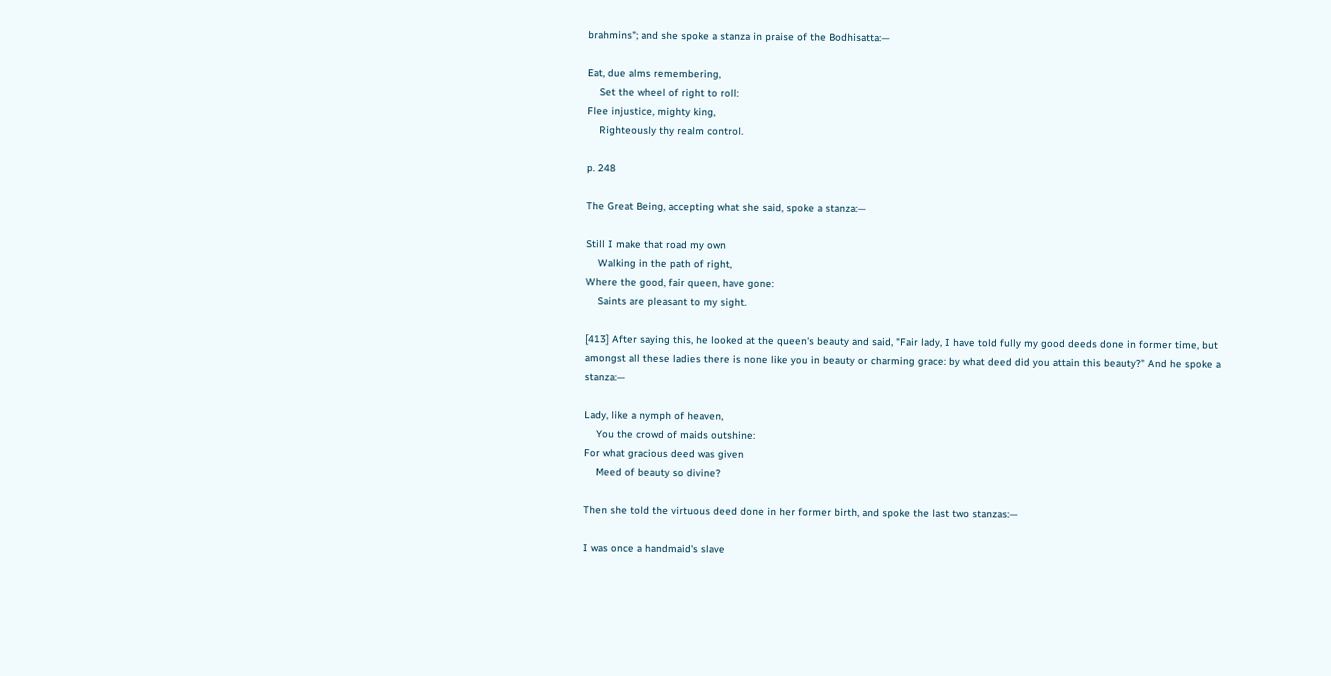brahmins"; and she spoke a stanza in praise of the Bodhisatta:—

Eat, due alms remembering,
    Set the wheel of right to roll:
Flee injustice, mighty king,
    Righteously thy realm control.

p. 248

The Great Being, accepting what she said, spoke a stanza:—

Still I make that road my own
    Walking in the path of right,
Where the good, fair queen, have gone:
    Saints are pleasant to my sight.

[413] After saying this, he looked at the queen's beauty and said, "Fair lady, I have told fully my good deeds done in former time, but amongst all these ladies there is none like you in beauty or charming grace: by what deed did you attain this beauty?" And he spoke a stanza:—

Lady, like a nymph of heaven,
    You the crowd of maids outshine:
For what gracious deed was given
    Meed of beauty so divine?

Then she told the virtuous deed done in her former birth, and spoke the last two stanzas:—

I was once a handmaid's slave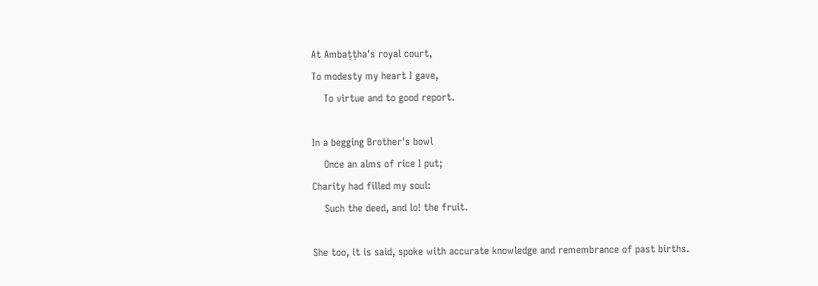At Ambaṭṭha's royal court,
To modesty my heart I gave,
    To virtue and to good report.

In a begging Brother's bowl
    Once an alms of rice I put;
Charity had filled my soul:
    Such the deed, and lo! the fruit.

She too, it is said, spoke with accurate knowledge and remembrance of past births.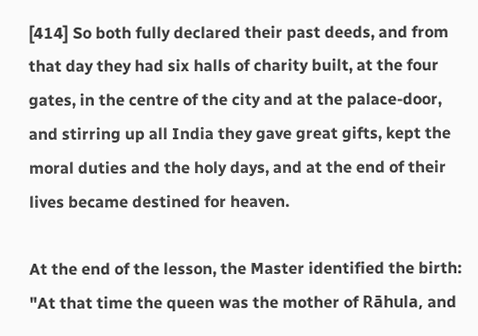[414] So both fully declared their past deeds, and from that day they had six halls of charity built, at the four gates, in the centre of the city and at the palace-door, and stirring up all India they gave great gifts, kept the moral duties and the holy days, and at the end of their lives became destined for heaven.

At the end of the lesson, the Master identified the birth: "At that time the queen was the mother of Rāhula, and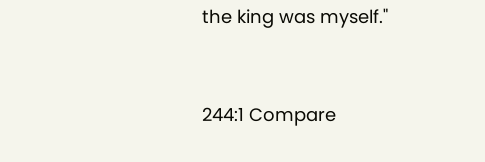the king was myself."


244:1 Compare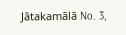Jātakamālā No. 3,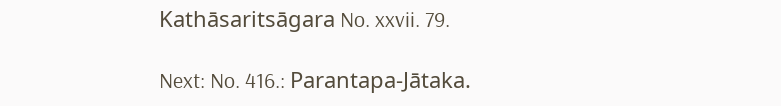Kathāsaritsāgara No. xxvii. 79.

Next: No. 416.: Parantapa-Jātaka.